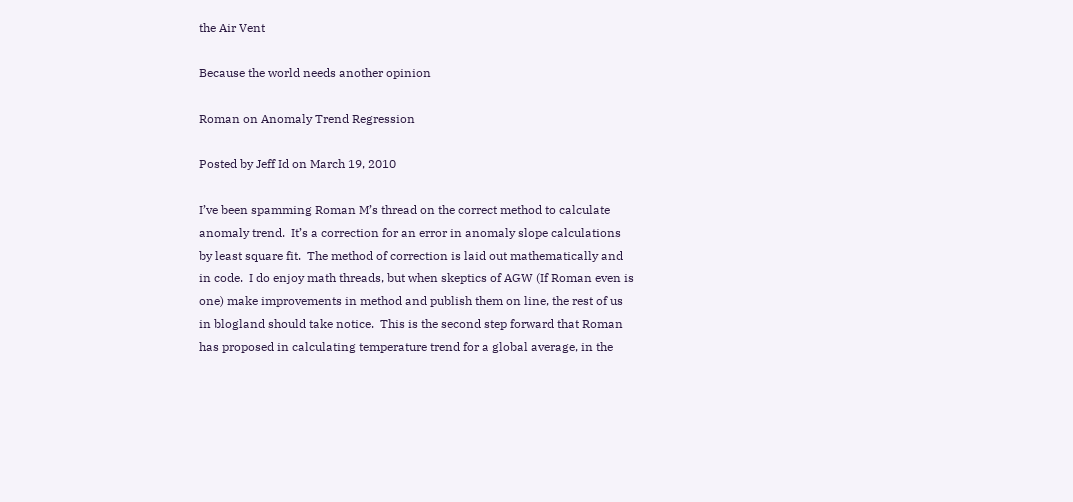the Air Vent

Because the world needs another opinion

Roman on Anomaly Trend Regression

Posted by Jeff Id on March 19, 2010

I’ve been spamming Roman M’s thread on the correct method to calculate anomaly trend.  It’s a correction for an error in anomaly slope calculations by least square fit.  The method of correction is laid out mathematically and in code.  I do enjoy math threads, but when skeptics of AGW (If Roman even is one) make improvements in method and publish them on line, the rest of us in blogland should take notice.  This is the second step forward that Roman has proposed in calculating temperature trend for a global average, in the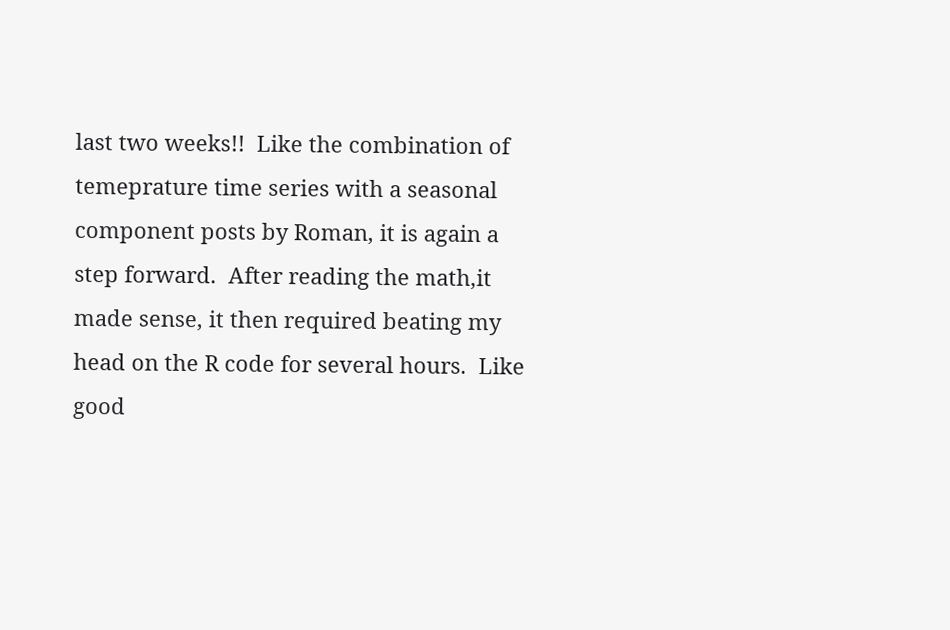last two weeks!!  Like the combination of temeprature time series with a seasonal component posts by Roman, it is again a step forward.  After reading the math,it made sense, it then required beating my head on the R code for several hours.  Like good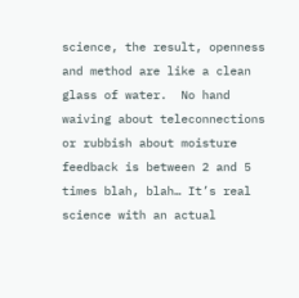science, the result, openness and method are like a clean glass of water.  No hand waiving about teleconnections or rubbish about moisture feedback is between 2 and 5 times blah, blah… It’s real science with an actual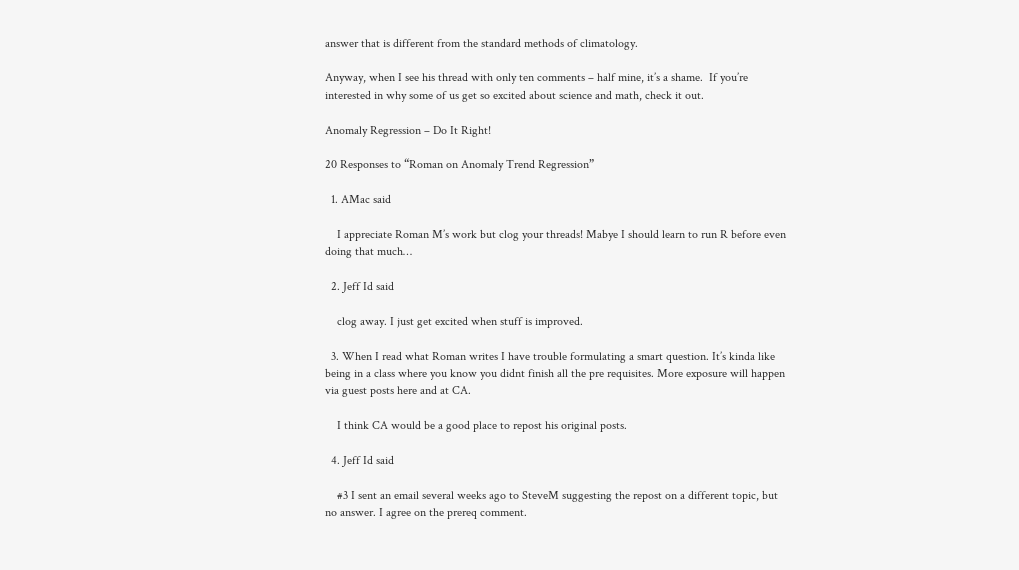answer that is different from the standard methods of climatology.

Anyway, when I see his thread with only ten comments – half mine, it’s a shame.  If you’re interested in why some of us get so excited about science and math, check it out.

Anomaly Regression – Do It Right!

20 Responses to “Roman on Anomaly Trend Regression”

  1. AMac said

    I appreciate Roman M’s work but clog your threads! Mabye I should learn to run R before even doing that much…

  2. Jeff Id said

    clog away. I just get excited when stuff is improved.

  3. When I read what Roman writes I have trouble formulating a smart question. It’s kinda like being in a class where you know you didnt finish all the pre requisites. More exposure will happen via guest posts here and at CA.

    I think CA would be a good place to repost his original posts.

  4. Jeff Id said

    #3 I sent an email several weeks ago to SteveM suggesting the repost on a different topic, but no answer. I agree on the prereq comment.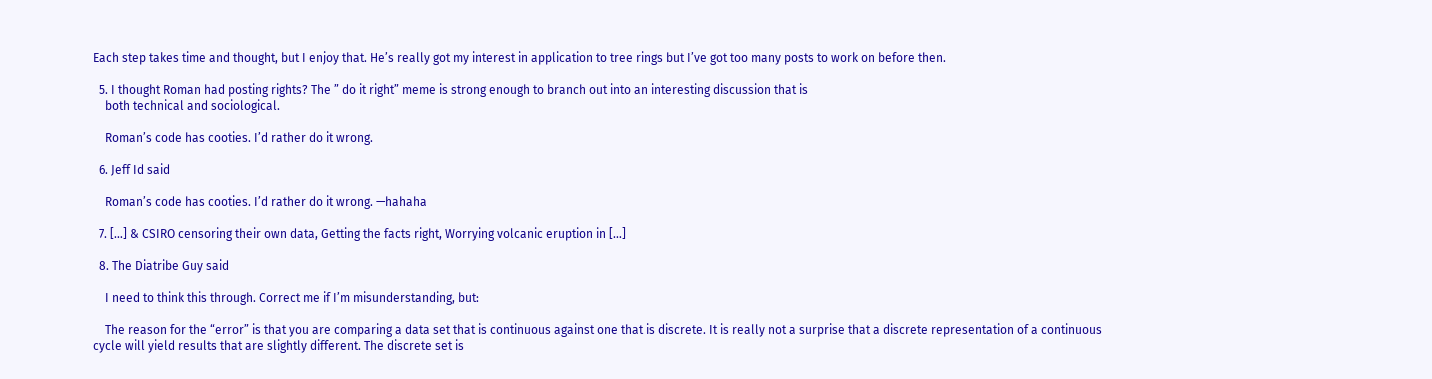Each step takes time and thought, but I enjoy that. He’s really got my interest in application to tree rings but I’ve got too many posts to work on before then.

  5. I thought Roman had posting rights? The ” do it right” meme is strong enough to branch out into an interesting discussion that is
    both technical and sociological.

    Roman’s code has cooties. I’d rather do it wrong.

  6. Jeff Id said

    Roman’s code has cooties. I’d rather do it wrong. —hahaha

  7. […] & CSIRO censoring their own data, Getting the facts right, Worrying volcanic eruption in […]

  8. The Diatribe Guy said

    I need to think this through. Correct me if I’m misunderstanding, but:

    The reason for the “error” is that you are comparing a data set that is continuous against one that is discrete. It is really not a surprise that a discrete representation of a continuous cycle will yield results that are slightly different. The discrete set is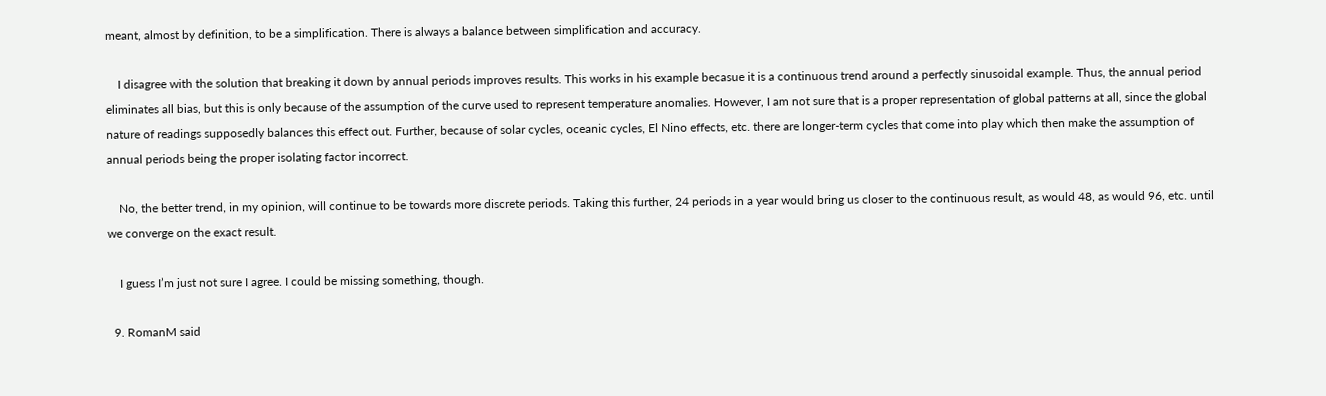meant, almost by definition, to be a simplification. There is always a balance between simplification and accuracy.

    I disagree with the solution that breaking it down by annual periods improves results. This works in his example becasue it is a continuous trend around a perfectly sinusoidal example. Thus, the annual period eliminates all bias, but this is only because of the assumption of the curve used to represent temperature anomalies. However, I am not sure that is a proper representation of global patterns at all, since the global nature of readings supposedly balances this effect out. Further, because of solar cycles, oceanic cycles, El Nino effects, etc. there are longer-term cycles that come into play which then make the assumption of annual periods being the proper isolating factor incorrect.

    No, the better trend, in my opinion, will continue to be towards more discrete periods. Taking this further, 24 periods in a year would bring us closer to the continuous result, as would 48, as would 96, etc. until we converge on the exact result.

    I guess I’m just not sure I agree. I could be missing something, though.

  9. RomanM said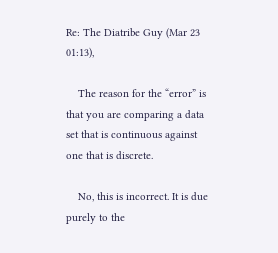Re: The Diatribe Guy (Mar 23 01:13),

    The reason for the “error” is that you are comparing a data set that is continuous against one that is discrete.

    No, this is incorrect. It is due purely to the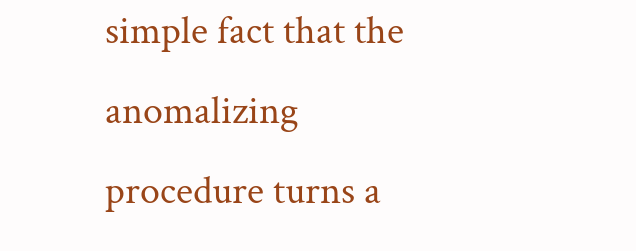simple fact that the anomalizing procedure turns a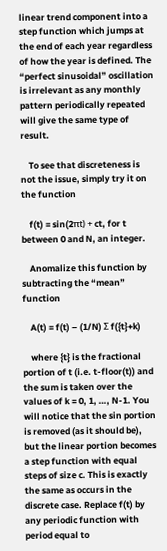linear trend component into a step function which jumps at the end of each year regardless of how the year is defined. The “perfect sinusoidal” oscillation is irrelevant as any monthly pattern periodically repeated will give the same type of result.

    To see that discreteness is not the issue, simply try it on the function

    f(t) = sin(2πt) + ct, for t between 0 and N, an integer.

    Anomalize this function by subtracting the “mean” function

    A(t) = f(t) – (1/N) Σ f({t}+k)

    where {t} is the fractional portion of t (i.e. t-floor(t)) and the sum is taken over the values of k = 0, 1, …, N-1. You will notice that the sin portion is removed (as it should be), but the linear portion becomes a step function with equal steps of size c. This is exactly the same as occurs in the discrete case. Replace f(t) by any periodic function with period equal to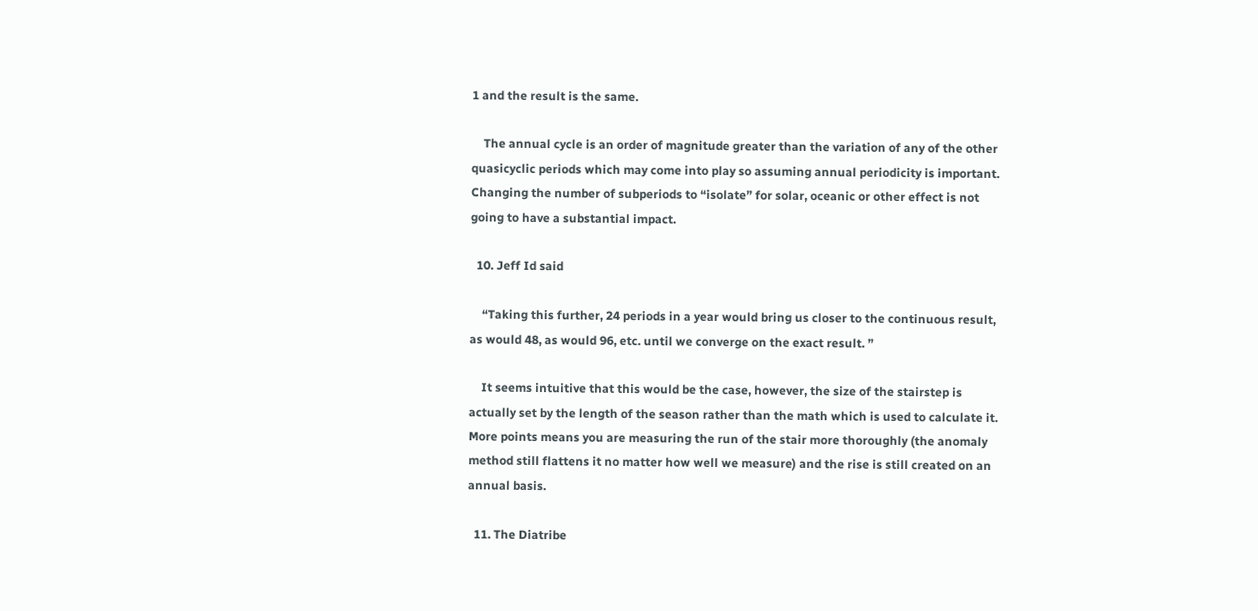1 and the result is the same.

    The annual cycle is an order of magnitude greater than the variation of any of the other quasicyclic periods which may come into play so assuming annual periodicity is important. Changing the number of subperiods to “isolate” for solar, oceanic or other effect is not going to have a substantial impact.

  10. Jeff Id said

    “Taking this further, 24 periods in a year would bring us closer to the continuous result, as would 48, as would 96, etc. until we converge on the exact result. ”

    It seems intuitive that this would be the case, however, the size of the stairstep is actually set by the length of the season rather than the math which is used to calculate it. More points means you are measuring the run of the stair more thoroughly (the anomaly method still flattens it no matter how well we measure) and the rise is still created on an annual basis.

  11. The Diatribe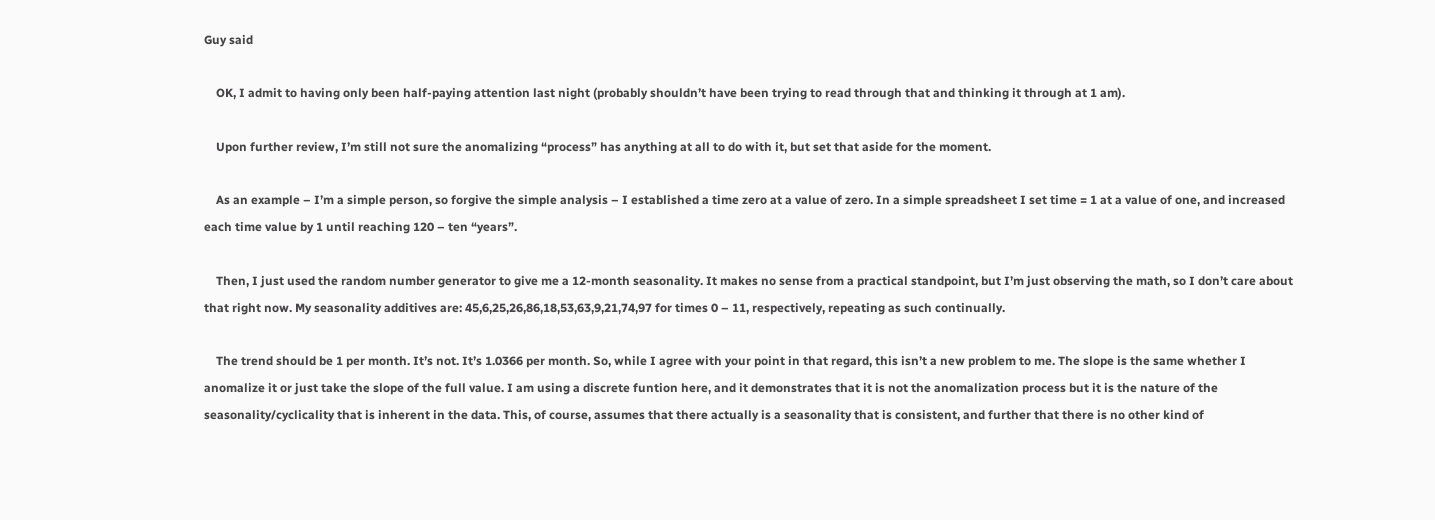Guy said

    OK, I admit to having only been half-paying attention last night (probably shouldn’t have been trying to read through that and thinking it through at 1 am).

    Upon further review, I’m still not sure the anomalizing “process” has anything at all to do with it, but set that aside for the moment.

    As an example – I’m a simple person, so forgive the simple analysis – I established a time zero at a value of zero. In a simple spreadsheet I set time = 1 at a value of one, and increased each time value by 1 until reaching 120 – ten “years”.

    Then, I just used the random number generator to give me a 12-month seasonality. It makes no sense from a practical standpoint, but I’m just observing the math, so I don’t care about that right now. My seasonality additives are: 45,6,25,26,86,18,53,63,9,21,74,97 for times 0 – 11, respectively, repeating as such continually.

    The trend should be 1 per month. It’s not. It’s 1.0366 per month. So, while I agree with your point in that regard, this isn’t a new problem to me. The slope is the same whether I anomalize it or just take the slope of the full value. I am using a discrete funtion here, and it demonstrates that it is not the anomalization process but it is the nature of the seasonality/cyclicality that is inherent in the data. This, of course, assumes that there actually is a seasonality that is consistent, and further that there is no other kind of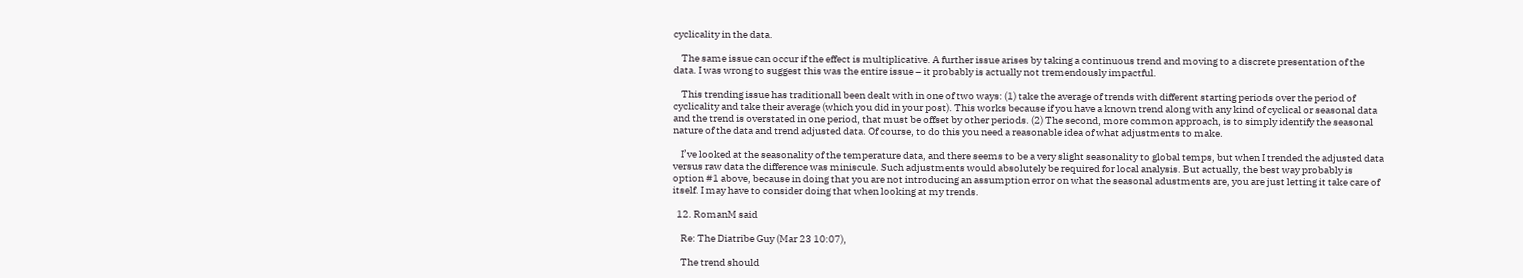cyclicality in the data.

    The same issue can occur if the effect is multiplicative. A further issue arises by taking a continuous trend and moving to a discrete presentation of the data. I was wrong to suggest this was the entire issue – it probably is actually not tremendously impactful.

    This trending issue has traditionall been dealt with in one of two ways: (1) take the average of trends with different starting periods over the period of cyclicality and take their average (which you did in your post). This works because if you have a known trend along with any kind of cyclical or seasonal data and the trend is overstated in one period, that must be offset by other periods. (2) The second, more common approach, is to simply identify the seasonal nature of the data and trend adjusted data. Of course, to do this you need a reasonable idea of what adjustments to make.

    I’ve looked at the seasonality of the temperature data, and there seems to be a very slight seasonality to global temps, but when I trended the adjusted data versus raw data the difference was miniscule. Such adjustments would absolutely be required for local analysis. But actually, the best way probably is option #1 above, because in doing that you are not introducing an assumption error on what the seasonal adustments are, you are just letting it take care of itself. I may have to consider doing that when looking at my trends.

  12. RomanM said

    Re: The Diatribe Guy (Mar 23 10:07),

    The trend should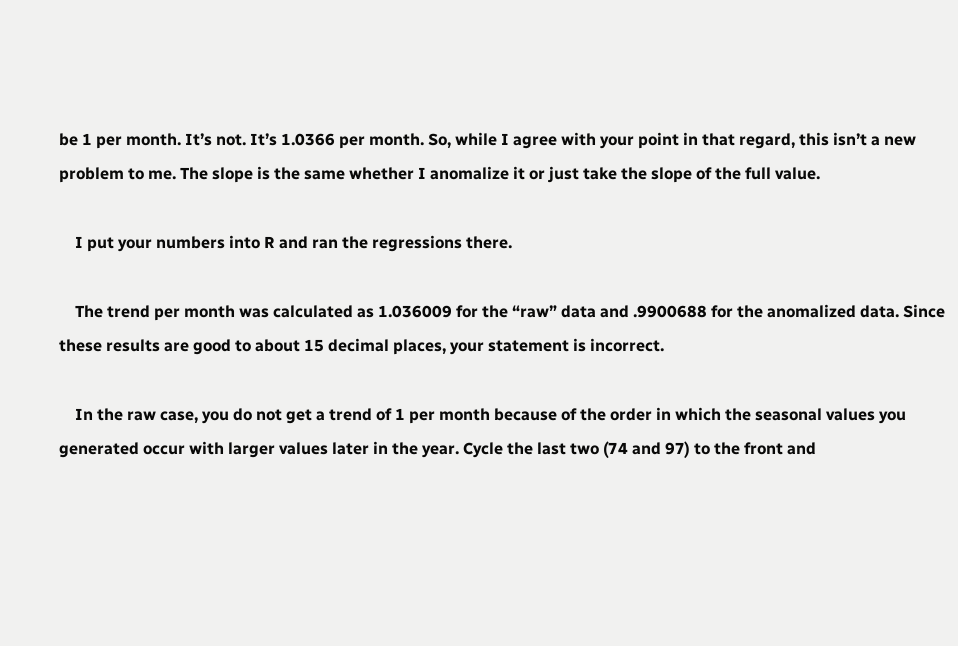be 1 per month. It’s not. It’s 1.0366 per month. So, while I agree with your point in that regard, this isn’t a new problem to me. The slope is the same whether I anomalize it or just take the slope of the full value.

    I put your numbers into R and ran the regressions there.

    The trend per month was calculated as 1.036009 for the “raw” data and .9900688 for the anomalized data. Since these results are good to about 15 decimal places, your statement is incorrect.

    In the raw case, you do not get a trend of 1 per month because of the order in which the seasonal values you generated occur with larger values later in the year. Cycle the last two (74 and 97) to the front and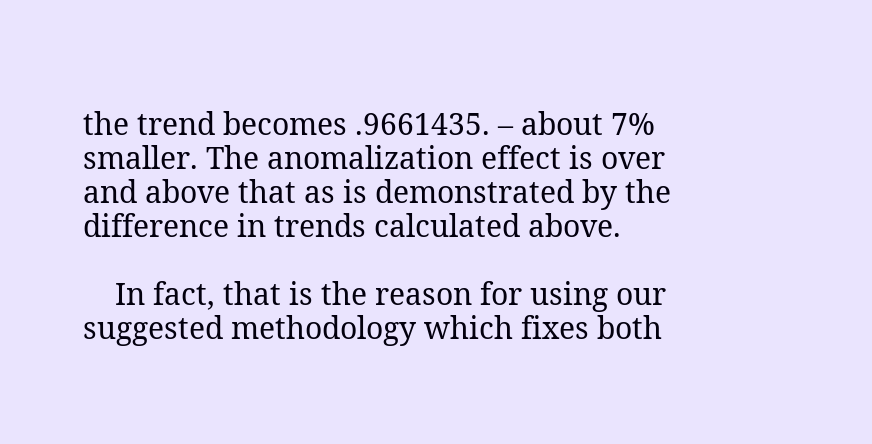the trend becomes .9661435. – about 7% smaller. The anomalization effect is over and above that as is demonstrated by the difference in trends calculated above.

    In fact, that is the reason for using our suggested methodology which fixes both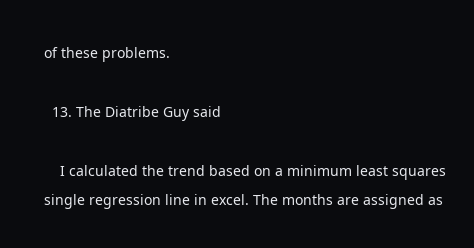of these problems.

  13. The Diatribe Guy said

    I calculated the trend based on a minimum least squares single regression line in excel. The months are assigned as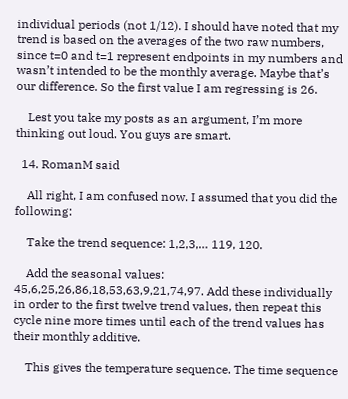individual periods (not 1/12). I should have noted that my trend is based on the averages of the two raw numbers, since t=0 and t=1 represent endpoints in my numbers and wasn’t intended to be the monthly average. Maybe that’s our difference. So the first value I am regressing is 26.

    Lest you take my posts as an argument, I’m more thinking out loud. You guys are smart.

  14. RomanM said

    All right, I am confused now. I assumed that you did the following:

    Take the trend sequence: 1,2,3,… 119, 120.

    Add the seasonal values: 45,6,25,26,86,18,53,63,9,21,74,97. Add these individually in order to the first twelve trend values, then repeat this cycle nine more times until each of the trend values has their monthly additive.

    This gives the temperature sequence. The time sequence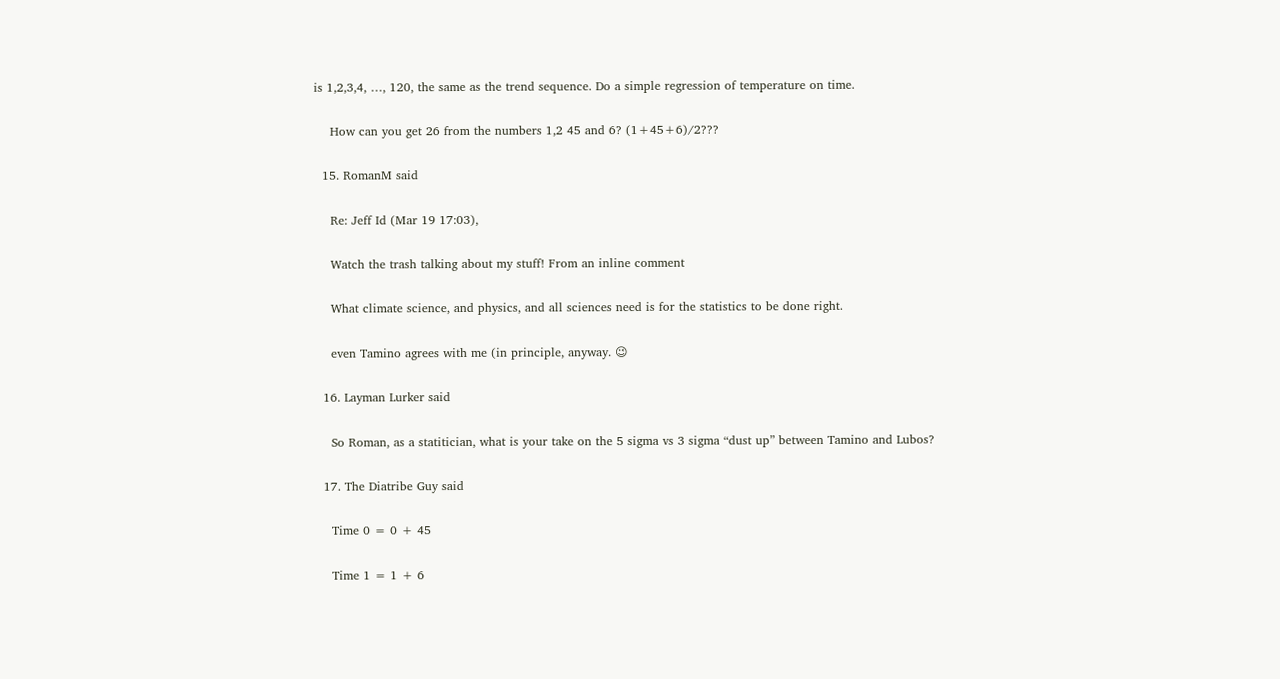is 1,2,3,4, …, 120, the same as the trend sequence. Do a simple regression of temperature on time.

    How can you get 26 from the numbers 1,2 45 and 6? (1+45+6)/2???

  15. RomanM said

    Re: Jeff Id (Mar 19 17:03),

    Watch the trash talking about my stuff! From an inline comment

    What climate science, and physics, and all sciences need is for the statistics to be done right.

    even Tamino agrees with me (in principle, anyway. 😉

  16. Layman Lurker said

    So Roman, as a statitician, what is your take on the 5 sigma vs 3 sigma “dust up” between Tamino and Lubos?

  17. The Diatribe Guy said

    Time 0 = 0 + 45

    Time 1 = 1 + 6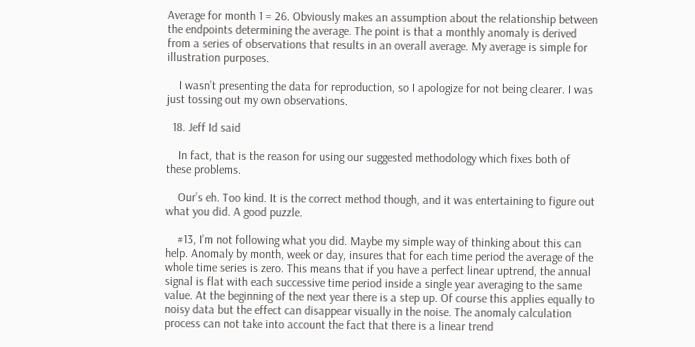Average for month 1 = 26. Obviously makes an assumption about the relationship between the endpoints determining the average. The point is that a monthly anomaly is derived from a series of observations that results in an overall average. My average is simple for illustration purposes.

    I wasn’t presenting the data for reproduction, so I apologize for not being clearer. I was just tossing out my own observations.

  18. Jeff Id said

    In fact, that is the reason for using our suggested methodology which fixes both of these problems.

    Our’s eh. Too kind. It is the correct method though, and it was entertaining to figure out what you did. A good puzzle.

    #13, I’m not following what you did. Maybe my simple way of thinking about this can help. Anomaly by month, week or day, insures that for each time period the average of the whole time series is zero. This means that if you have a perfect linear uptrend, the annual signal is flat with each successive time period inside a single year averaging to the same value. At the beginning of the next year there is a step up. Of course this applies equally to noisy data but the effect can disappear visually in the noise. The anomaly calculation process can not take into account the fact that there is a linear trend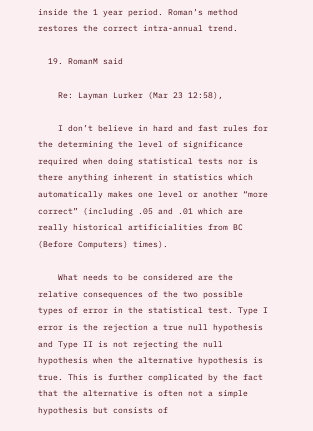inside the 1 year period. Roman’s method restores the correct intra-annual trend.

  19. RomanM said

    Re: Layman Lurker (Mar 23 12:58),

    I don’t believe in hard and fast rules for the determining the level of significance required when doing statistical tests nor is there anything inherent in statistics which automatically makes one level or another “more correct” (including .05 and .01 which are really historical artificialities from BC (Before Computers) times).

    What needs to be considered are the relative consequences of the two possible types of error in the statistical test. Type I error is the rejection a true null hypothesis and Type II is not rejecting the null hypothesis when the alternative hypothesis is true. This is further complicated by the fact that the alternative is often not a simple hypothesis but consists of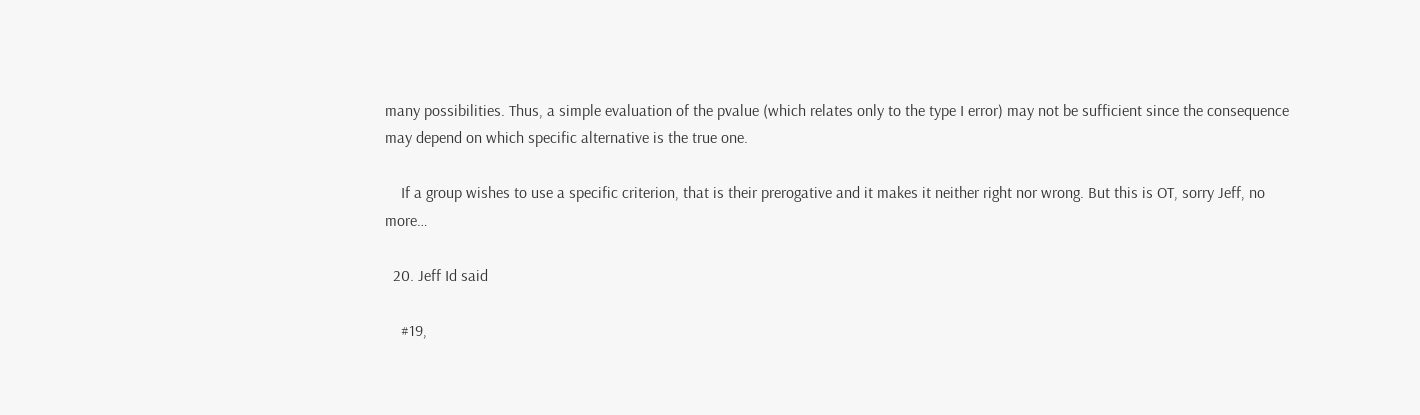many possibilities. Thus, a simple evaluation of the pvalue (which relates only to the type I error) may not be sufficient since the consequence may depend on which specific alternative is the true one.

    If a group wishes to use a specific criterion, that is their prerogative and it makes it neither right nor wrong. But this is OT, sorry Jeff, no more…

  20. Jeff Id said

    #19,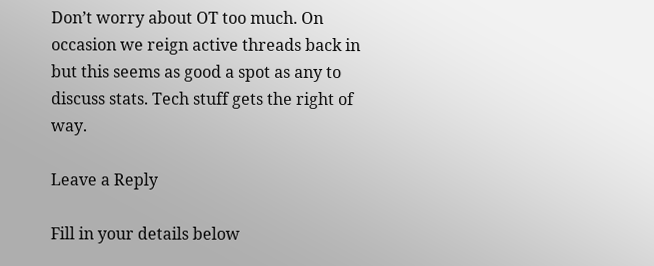Don’t worry about OT too much. On occasion we reign active threads back in but this seems as good a spot as any to discuss stats. Tech stuff gets the right of way.

Leave a Reply

Fill in your details below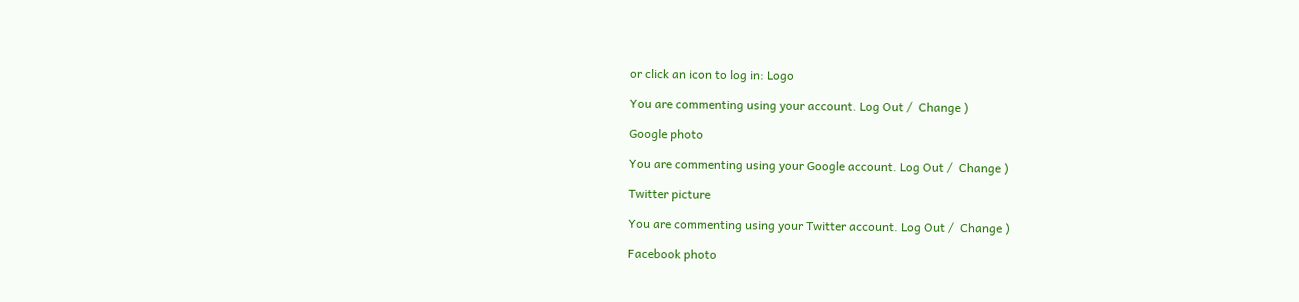or click an icon to log in: Logo

You are commenting using your account. Log Out /  Change )

Google photo

You are commenting using your Google account. Log Out /  Change )

Twitter picture

You are commenting using your Twitter account. Log Out /  Change )

Facebook photo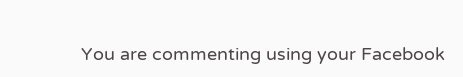You are commenting using your Facebook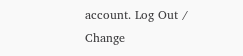account. Log Out /  Change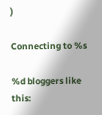)

Connecting to %s

%d bloggers like this: